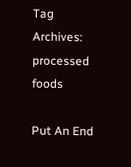Tag Archives: processed foods

Put An End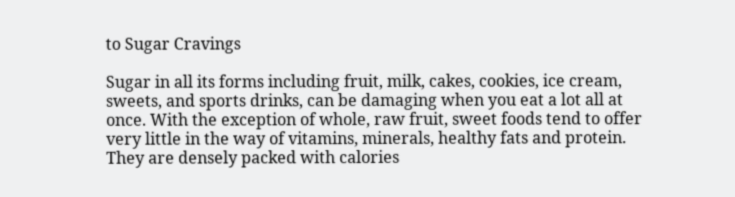to Sugar Cravings

Sugar in all its forms including fruit, milk, cakes, cookies, ice cream, sweets, and sports drinks, can be damaging when you eat a lot all at once. With the exception of whole, raw fruit, sweet foods tend to offer very little in the way of vitamins, minerals, healthy fats and protein. They are densely packed with calories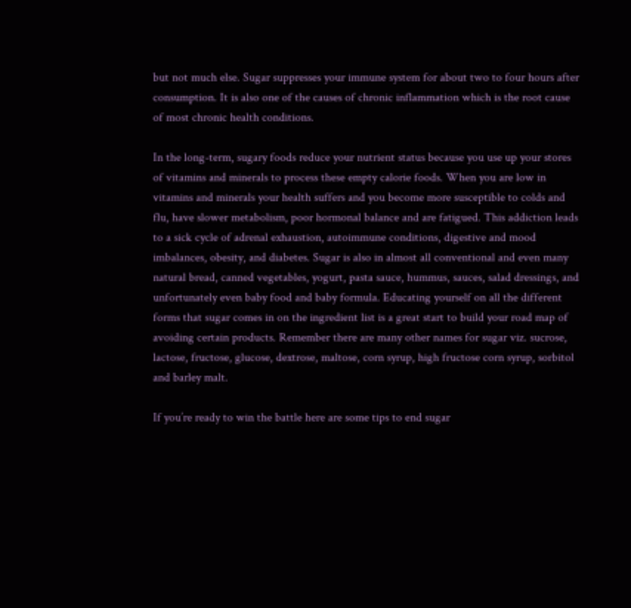but not much else. Sugar suppresses your immune system for about two to four hours after consumption. It is also one of the causes of chronic inflammation which is the root cause of most chronic health conditions.

In the long-term, sugary foods reduce your nutrient status because you use up your stores of vitamins and minerals to process these empty calorie foods. When you are low in vitamins and minerals your health suffers and you become more susceptible to colds and flu, have slower metabolism, poor hormonal balance and are fatigued. This addiction leads to a sick cycle of adrenal exhaustion, autoimmune conditions, digestive and mood imbalances, obesity, and diabetes. Sugar is also in almost all conventional and even many natural bread, canned vegetables, yogurt, pasta sauce, hummus, sauces, salad dressings, and unfortunately even baby food and baby formula. Educating yourself on all the different forms that sugar comes in on the ingredient list is a great start to build your road map of avoiding certain products. Remember there are many other names for sugar viz. sucrose, lactose, fructose, glucose, dextrose, maltose, corn syrup, high fructose corn syrup, sorbitol and barley malt.

If you’re ready to win the battle here are some tips to end sugar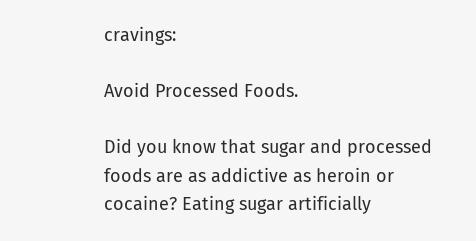cravings:

Avoid Processed Foods.

Did you know that sugar and processed foods are as addictive as heroin or cocaine? Eating sugar artificially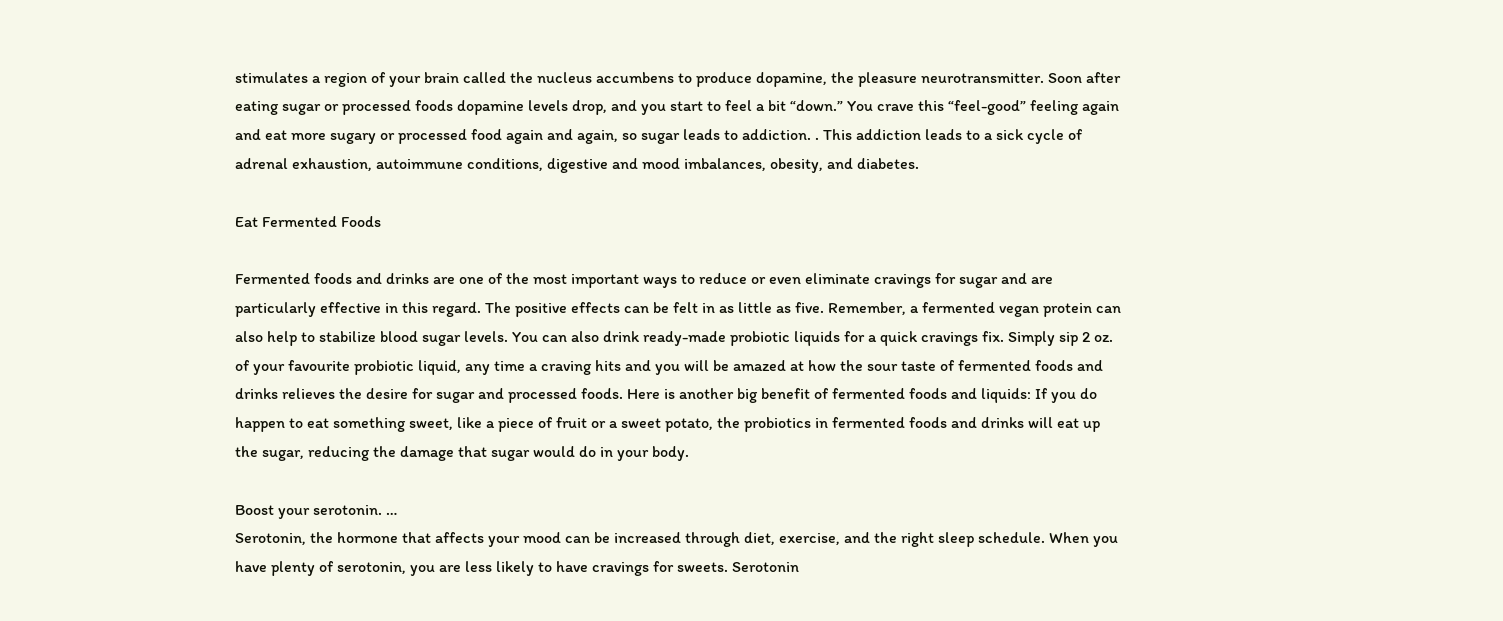stimulates a region of your brain called the nucleus accumbens to produce dopamine, the pleasure neurotransmitter. Soon after eating sugar or processed foods dopamine levels drop, and you start to feel a bit “down.” You crave this “feel-good” feeling again and eat more sugary or processed food again and again, so sugar leads to addiction. . This addiction leads to a sick cycle of adrenal exhaustion, autoimmune conditions, digestive and mood imbalances, obesity, and diabetes.

Eat Fermented Foods

Fermented foods and drinks are one of the most important ways to reduce or even eliminate cravings for sugar and are particularly effective in this regard. The positive effects can be felt in as little as five. Remember, a fermented vegan protein can also help to stabilize blood sugar levels. You can also drink ready-made probiotic liquids for a quick cravings fix. Simply sip 2 oz. of your favourite probiotic liquid, any time a craving hits and you will be amazed at how the sour taste of fermented foods and drinks relieves the desire for sugar and processed foods. Here is another big benefit of fermented foods and liquids: If you do happen to eat something sweet, like a piece of fruit or a sweet potato, the probiotics in fermented foods and drinks will eat up the sugar, reducing the damage that sugar would do in your body.

Boost your serotonin. …
Serotonin, the hormone that affects your mood can be increased through diet, exercise, and the right sleep schedule. When you have plenty of serotonin, you are less likely to have cravings for sweets. Serotonin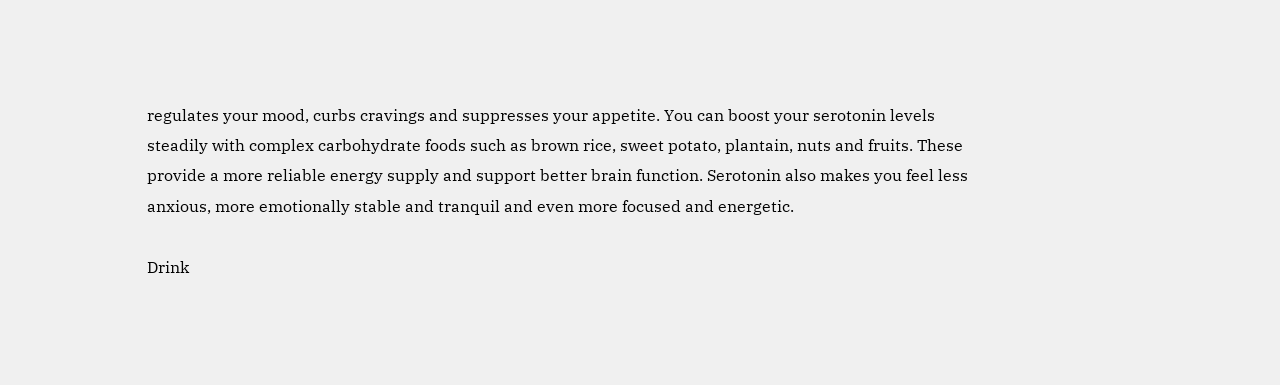regulates your mood, curbs cravings and suppresses your appetite. You can boost your serotonin levels steadily with complex carbohydrate foods such as brown rice, sweet potato, plantain, nuts and fruits. These provide a more reliable energy supply and support better brain function. Serotonin also makes you feel less anxious, more emotionally stable and tranquil and even more focused and energetic.

Drink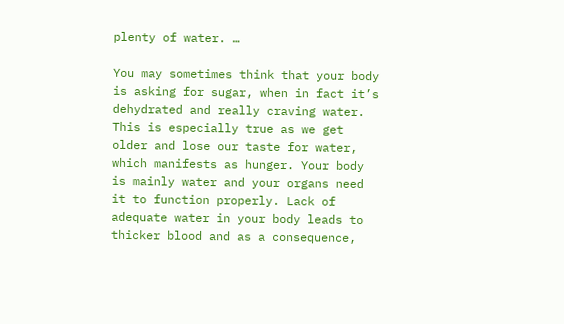plenty of water. …

You may sometimes think that your body is asking for sugar, when in fact it’s dehydrated and really craving water. This is especially true as we get older and lose our taste for water, which manifests as hunger. Your body is mainly water and your organs need it to function properly. Lack of adequate water in your body leads to thicker blood and as a consequence,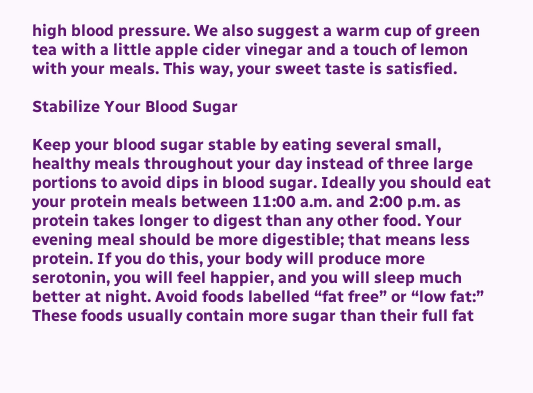high blood pressure. We also suggest a warm cup of green tea with a little apple cider vinegar and a touch of lemon with your meals. This way, your sweet taste is satisfied.

Stabilize Your Blood Sugar

Keep your blood sugar stable by eating several small, healthy meals throughout your day instead of three large portions to avoid dips in blood sugar. Ideally you should eat your protein meals between 11:00 a.m. and 2:00 p.m. as protein takes longer to digest than any other food. Your evening meal should be more digestible; that means less protein. If you do this, your body will produce more serotonin, you will feel happier, and you will sleep much better at night. Avoid foods labelled “fat free” or “low fat:” These foods usually contain more sugar than their full fat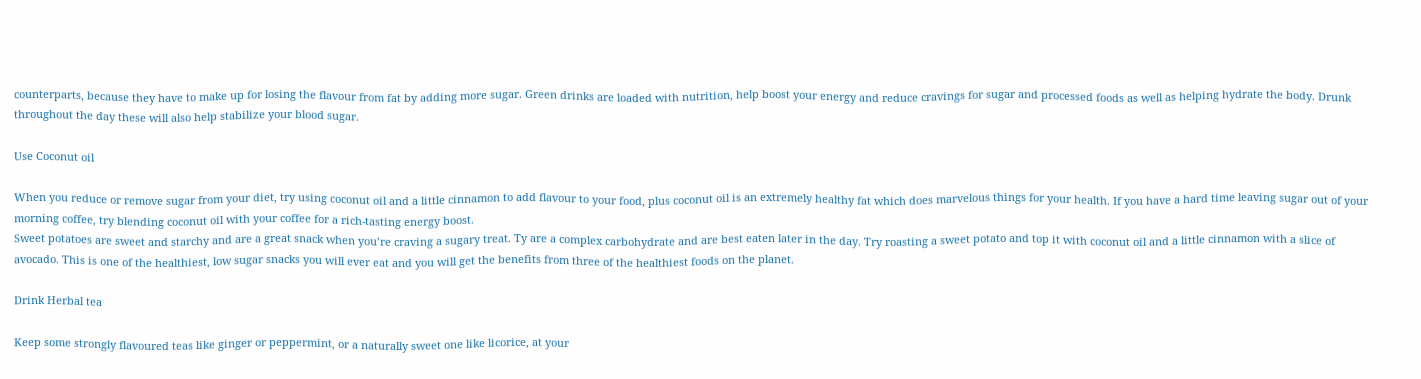counterparts, because they have to make up for losing the flavour from fat by adding more sugar. Green drinks are loaded with nutrition, help boost your energy and reduce cravings for sugar and processed foods as well as helping hydrate the body. Drunk throughout the day these will also help stabilize your blood sugar.

Use Coconut oil

When you reduce or remove sugar from your diet, try using coconut oil and a little cinnamon to add flavour to your food, plus coconut oil is an extremely healthy fat which does marvelous things for your health. If you have a hard time leaving sugar out of your morning coffee, try blending coconut oil with your coffee for a rich-tasting energy boost.
Sweet potatoes are sweet and starchy and are a great snack when you’re craving a sugary treat. Ty are a complex carbohydrate and are best eaten later in the day. Try roasting a sweet potato and top it with coconut oil and a little cinnamon with a slice of avocado. This is one of the healthiest, low sugar snacks you will ever eat and you will get the benefits from three of the healthiest foods on the planet.

Drink Herbal tea

Keep some strongly flavoured teas like ginger or peppermint, or a naturally sweet one like licorice, at your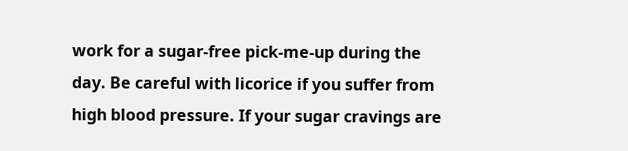work for a sugar-free pick-me-up during the day. Be careful with licorice if you suffer from high blood pressure. If your sugar cravings are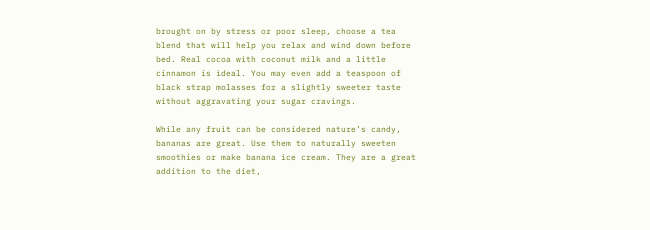brought on by stress or poor sleep, choose a tea blend that will help you relax and wind down before bed. Real cocoa with coconut milk and a little cinnamon is ideal. You may even add a teaspoon of black strap molasses for a slightly sweeter taste without aggravating your sugar cravings.

While any fruit can be considered nature’s candy, bananas are great. Use them to naturally sweeten smoothies or make banana ice cream. They are a great addition to the diet,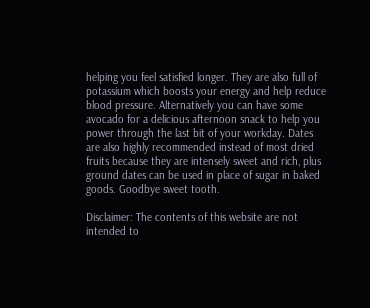helping you feel satisfied longer. They are also full of potassium which boosts your energy and help reduce blood pressure. Alternatively you can have some avocado for a delicious afternoon snack to help you power through the last bit of your workday. Dates are also highly recommended instead of most dried fruits because they are intensely sweet and rich, plus ground dates can be used in place of sugar in baked goods. Goodbye sweet tooth.

Disclaimer: The contents of this website are not intended to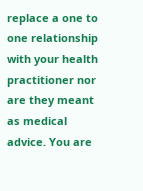replace a one to one relationship with your health practitioner nor are they meant as medical advice. You are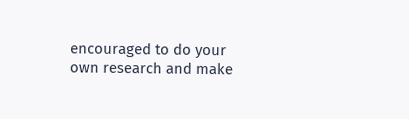encouraged to do your own research and make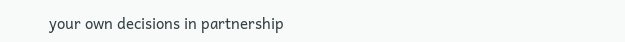your own decisions in partnership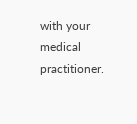with your medical practitioner.